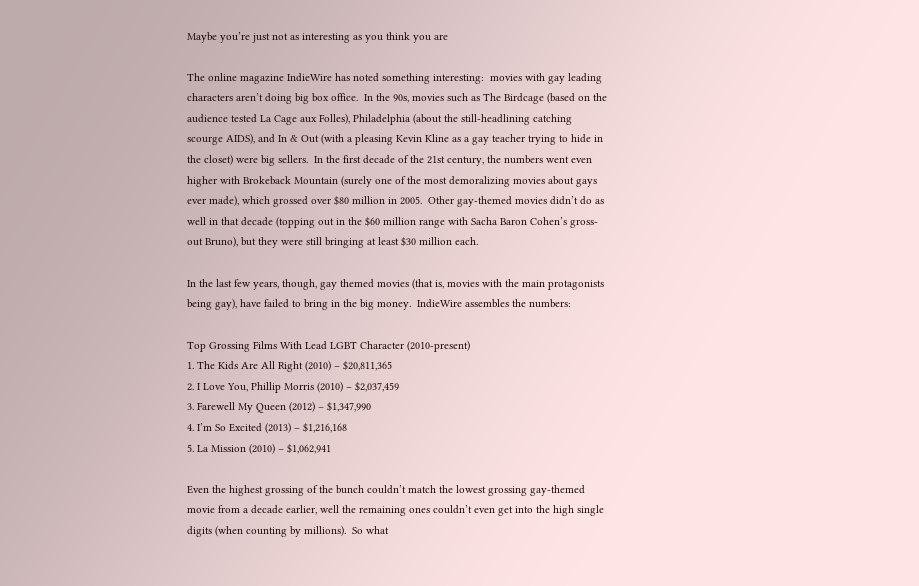Maybe you’re just not as interesting as you think you are

The online magazine IndieWire has noted something interesting:  movies with gay leading characters aren’t doing big box office.  In the 90s, movies such as The Birdcage (based on the audience tested La Cage aux Folles), Philadelphia (about the still-headlining catching scourge AIDS), and In & Out (with a pleasing Kevin Kline as a gay teacher trying to hide in the closet) were big sellers.  In the first decade of the 21st century, the numbers went even higher with Brokeback Mountain (surely one of the most demoralizing movies about gays ever made), which grossed over $80 million in 2005.  Other gay-themed movies didn’t do as well in that decade (topping out in the $60 million range with Sacha Baron Cohen’s gross-out Bruno), but they were still bringing at least $30 million each.

In the last few years, though, gay themed movies (that is, movies with the main protagonists being gay), have failed to bring in the big money.  IndieWire assembles the numbers:

Top Grossing Films With Lead LGBT Character (2010-present)
1. The Kids Are All Right (2010) – $20,811,365
2. I Love You, Phillip Morris (2010) – $2,037,459
3. Farewell My Queen (2012) – $1,347,990
4. I’m So Excited (2013) – $1,216,168
5. La Mission (2010) – $1,062,941

Even the highest grossing of the bunch couldn’t match the lowest grossing gay-themed movie from a decade earlier, well the remaining ones couldn’t even get into the high single digits (when counting by millions).  So what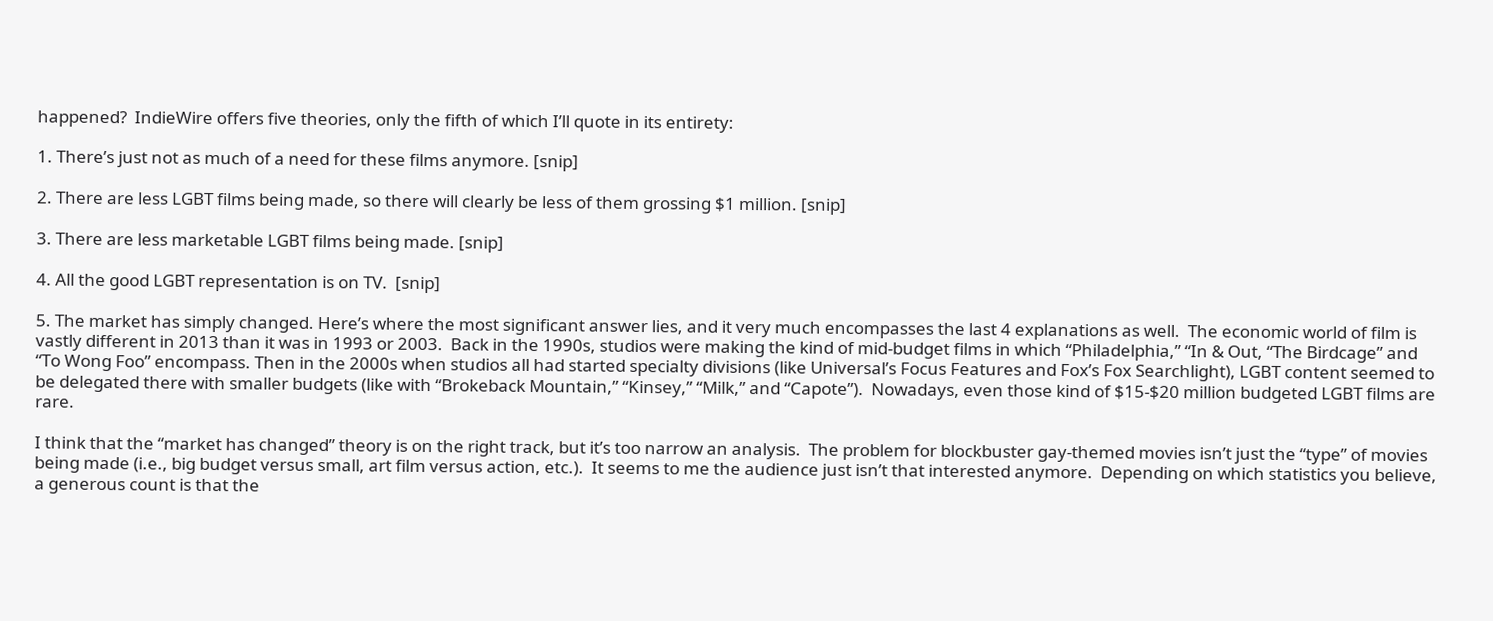happened?  IndieWire offers five theories, only the fifth of which I’ll quote in its entirety:

1. There’s just not as much of a need for these films anymore. [snip]

2. There are less LGBT films being made, so there will clearly be less of them grossing $1 million. [snip]

3. There are less marketable LGBT films being made. [snip]

4. All the good LGBT representation is on TV.  [snip]

5. The market has simply changed. Here’s where the most significant answer lies, and it very much encompasses the last 4 explanations as well.  The economic world of film is vastly different in 2013 than it was in 1993 or 2003.  Back in the 1990s, studios were making the kind of mid-budget films in which “Philadelphia,” “In & Out, “The Birdcage” and “To Wong Foo” encompass. Then in the 2000s when studios all had started specialty divisions (like Universal’s Focus Features and Fox’s Fox Searchlight), LGBT content seemed to be delegated there with smaller budgets (like with “Brokeback Mountain,” “Kinsey,” “Milk,” and “Capote”).  Nowadays, even those kind of $15-$20 million budgeted LGBT films are rare.

I think that the “market has changed” theory is on the right track, but it’s too narrow an analysis.  The problem for blockbuster gay-themed movies isn’t just the “type” of movies being made (i.e., big budget versus small, art film versus action, etc.).  It seems to me the audience just isn’t that interested anymore.  Depending on which statistics you believe, a generous count is that the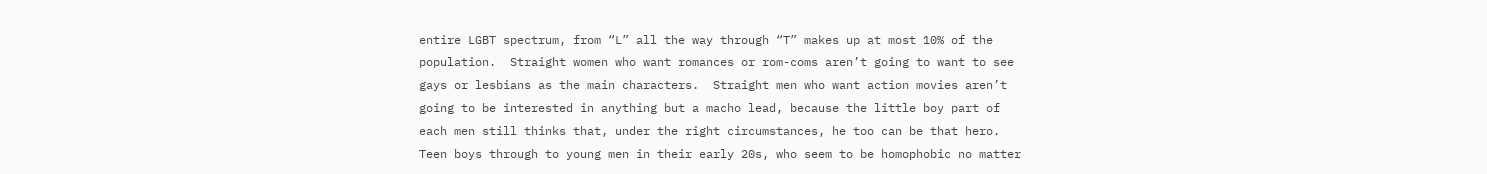entire LGBT spectrum, from “L” all the way through “T” makes up at most 10% of the population.  Straight women who want romances or rom-coms aren’t going to want to see gays or lesbians as the main characters.  Straight men who want action movies aren’t going to be interested in anything but a macho lead, because the little boy part of each men still thinks that, under the right circumstances, he too can be that hero.  Teen boys through to young men in their early 20s, who seem to be homophobic no matter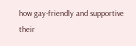how gay-friendly and supportive their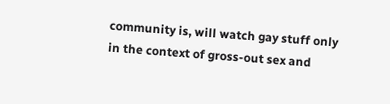community is, will watch gay stuff only in the context of gross-out sex and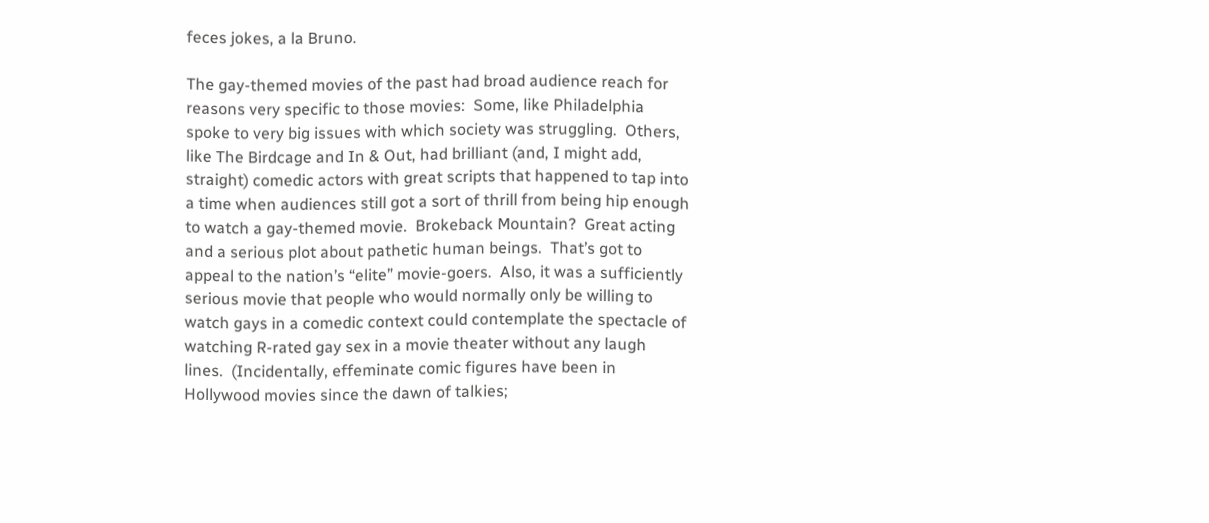feces jokes, a la Bruno.

The gay-themed movies of the past had broad audience reach for reasons very specific to those movies:  Some, like Philadelphia spoke to very big issues with which society was struggling.  Others, like The Birdcage and In & Out, had brilliant (and, I might add, straight) comedic actors with great scripts that happened to tap into a time when audiences still got a sort of thrill from being hip enough to watch a gay-themed movie.  Brokeback Mountain?  Great acting and a serious plot about pathetic human beings.  That’s got to appeal to the nation’s “elite” movie-goers.  Also, it was a sufficiently serious movie that people who would normally only be willing to watch gays in a comedic context could contemplate the spectacle of watching R-rated gay sex in a movie theater without any laugh lines.  (Incidentally, effeminate comic figures have been in Hollywood movies since the dawn of talkies;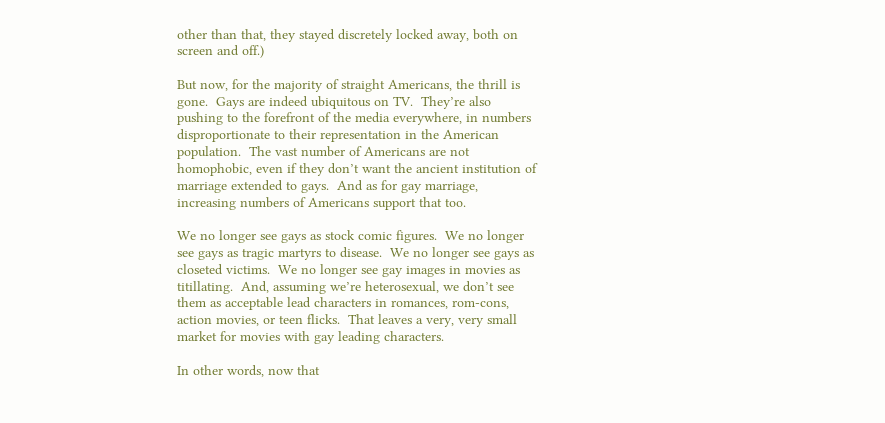other than that, they stayed discretely locked away, both on screen and off.)

But now, for the majority of straight Americans, the thrill is gone.  Gays are indeed ubiquitous on TV.  They’re also pushing to the forefront of the media everywhere, in numbers disproportionate to their representation in the American population.  The vast number of Americans are not homophobic, even if they don’t want the ancient institution of marriage extended to gays.  And as for gay marriage, increasing numbers of Americans support that too.

We no longer see gays as stock comic figures.  We no longer see gays as tragic martyrs to disease.  We no longer see gays as closeted victims.  We no longer see gay images in movies as titillating.  And, assuming we’re heterosexual, we don’t see them as acceptable lead characters in romances, rom-cons, action movies, or teen flicks.  That leaves a very, very small market for movies with gay leading characters.

In other words, now that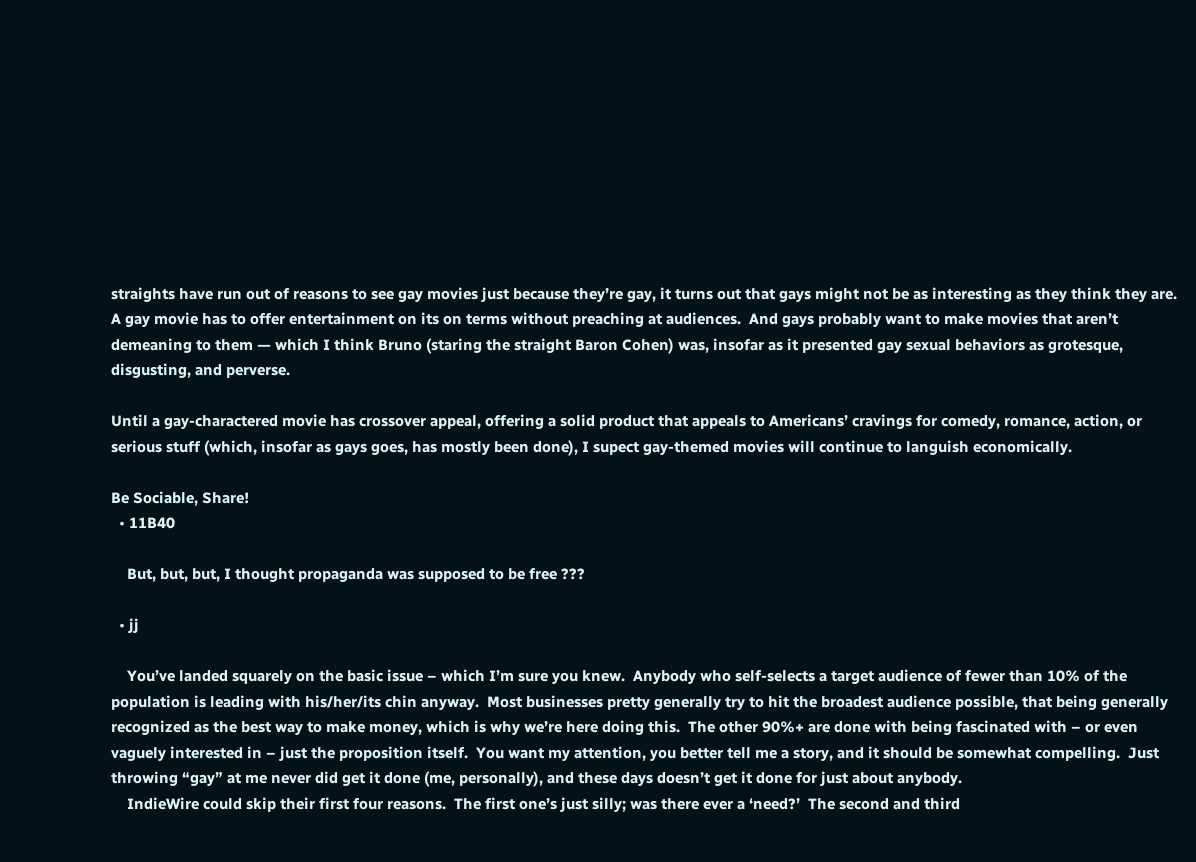straights have run out of reasons to see gay movies just because they’re gay, it turns out that gays might not be as interesting as they think they are.  A gay movie has to offer entertainment on its on terms without preaching at audiences.  And gays probably want to make movies that aren’t demeaning to them — which I think Bruno (staring the straight Baron Cohen) was, insofar as it presented gay sexual behaviors as grotesque, disgusting, and perverse.

Until a gay-charactered movie has crossover appeal, offering a solid product that appeals to Americans’ cravings for comedy, romance, action, or serious stuff (which, insofar as gays goes, has mostly been done), I supect gay-themed movies will continue to languish economically.

Be Sociable, Share!
  • 11B40

    But, but, but, I thought propaganda was supposed to be free ???

  • jj

    You’ve landed squarely on the basic issue – which I’m sure you knew.  Anybody who self-selects a target audience of fewer than 10% of the population is leading with his/her/its chin anyway.  Most businesses pretty generally try to hit the broadest audience possible, that being generally recognized as the best way to make money, which is why we’re here doing this.  The other 90%+ are done with being fascinated with – or even vaguely interested in – just the proposition itself.  You want my attention, you better tell me a story, and it should be somewhat compelling.  Just throwing “gay” at me never did get it done (me, personally), and these days doesn’t get it done for just about anybody.
    IndieWire could skip their first four reasons.  The first one’s just silly; was there ever a ‘need?’  The second and third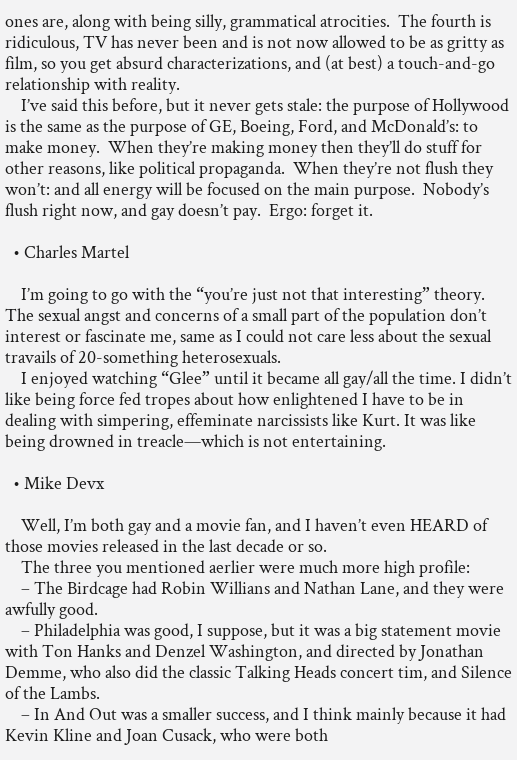ones are, along with being silly, grammatical atrocities.  The fourth is ridiculous, TV has never been and is not now allowed to be as gritty as film, so you get absurd characterizations, and (at best) a touch-and-go relationship with reality.
    I’ve said this before, but it never gets stale: the purpose of Hollywood is the same as the purpose of GE, Boeing, Ford, and McDonald’s: to make money.  When they’re making money then they’ll do stuff for other reasons, like political propaganda.  When they’re not flush they won’t: and all energy will be focused on the main purpose.  Nobody’s flush right now, and gay doesn’t pay.  Ergo: forget it.

  • Charles Martel

    I’m going to go with the “you’re just not that interesting” theory. The sexual angst and concerns of a small part of the population don’t interest or fascinate me, same as I could not care less about the sexual travails of 20-something heterosexuals.
    I enjoyed watching “Glee” until it became all gay/all the time. I didn’t like being force fed tropes about how enlightened I have to be in dealing with simpering, effeminate narcissists like Kurt. It was like being drowned in treacle—which is not entertaining.

  • Mike Devx

    Well, I’m both gay and a movie fan, and I haven’t even HEARD of those movies released in the last decade or so.
    The three you mentioned aerlier were much more high profile:
    – The Birdcage had Robin Willians and Nathan Lane, and they were awfully good.
    – Philadelphia was good, I suppose, but it was a big statement movie with Ton Hanks and Denzel Washington, and directed by Jonathan Demme, who also did the classic Talking Heads concert tim, and Silence of the Lambs.
    – In And Out was a smaller success, and I think mainly because it had Kevin Kline and Joan Cusack, who were both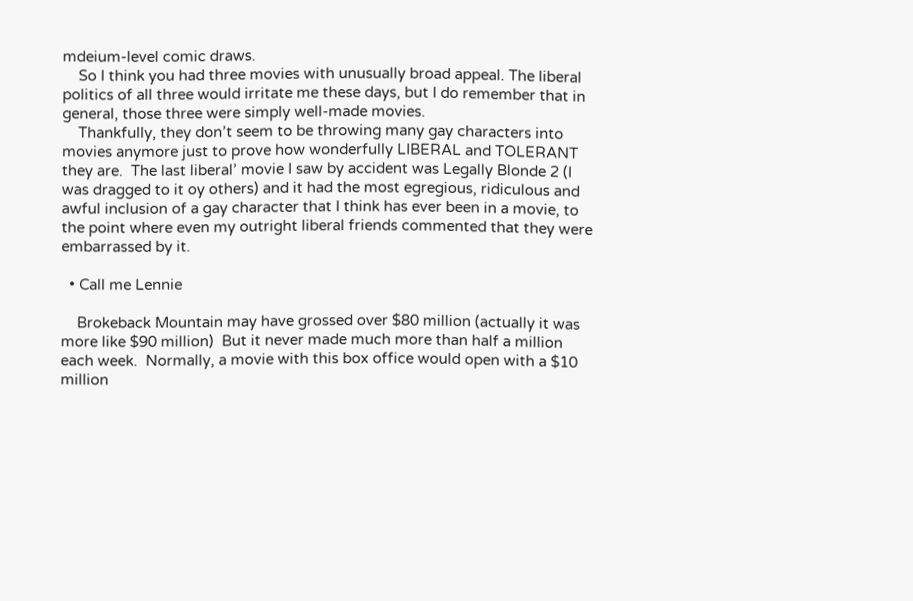mdeium-level comic draws.
    So I think you had three movies with unusually broad appeal. The liberal politics of all three would irritate me these days, but I do remember that in general, those three were simply well-made movies.
    Thankfully, they don’t seem to be throwing many gay characters into movies anymore just to prove how wonderfully LIBERAL and TOLERANT they are.  The last liberal’ movie I saw by accident was Legally Blonde 2 (I was dragged to it oy others) and it had the most egregious, ridiculous and awful inclusion of a gay character that I think has ever been in a movie, to the point where even my outright liberal friends commented that they were embarrassed by it.

  • Call me Lennie

    Brokeback Mountain may have grossed over $80 million (actually it was more like $90 million)  But it never made much more than half a million each week.  Normally, a movie with this box office would open with a $10 million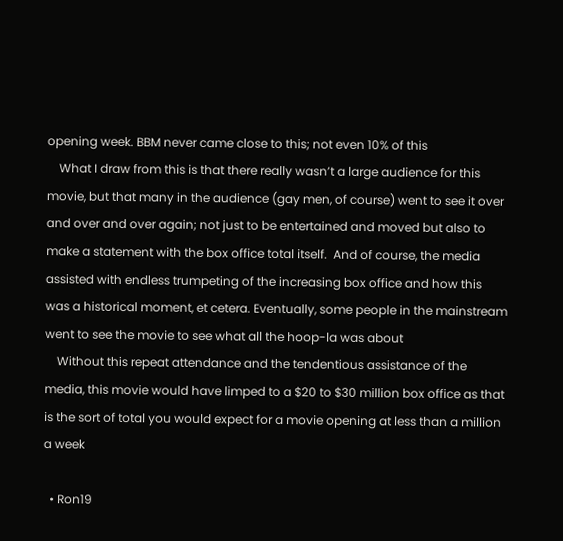opening week. BBM never came close to this; not even 10% of this
    What I draw from this is that there really wasn’t a large audience for this movie, but that many in the audience (gay men, of course) went to see it over and over and over again; not just to be entertained and moved but also to make a statement with the box office total itself.  And of course, the media assisted with endless trumpeting of the increasing box office and how this was a historical moment, et cetera. Eventually, some people in the mainstream went to see the movie to see what all the hoop-la was about
    Without this repeat attendance and the tendentious assistance of the media, this movie would have limped to a $20 to $30 million box office as that is the sort of total you would expect for a movie opening at less than a million a week

  • Ron19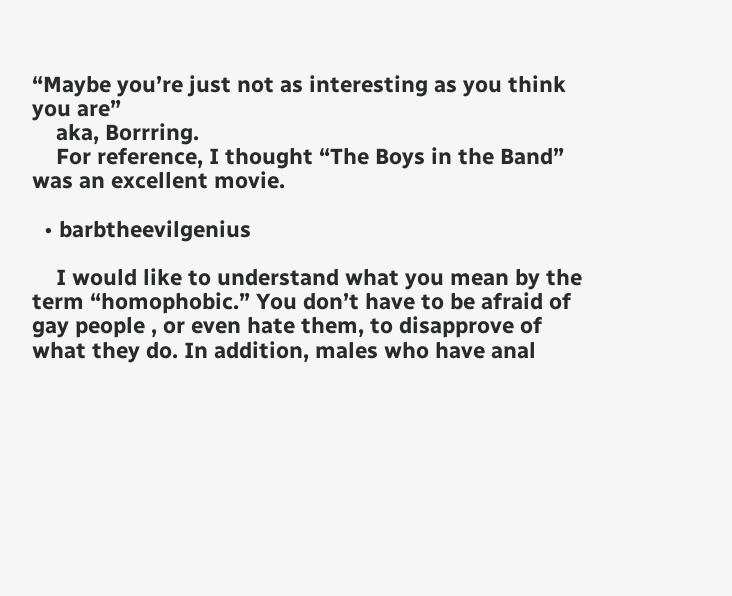“Maybe you’re just not as interesting as you think you are”
    aka, Borrring.
    For reference, I thought “The Boys in the Band” was an excellent movie.

  • barbtheevilgenius

    I would like to understand what you mean by the term “homophobic.” You don’t have to be afraid of gay people , or even hate them, to disapprove of what they do. In addition, males who have anal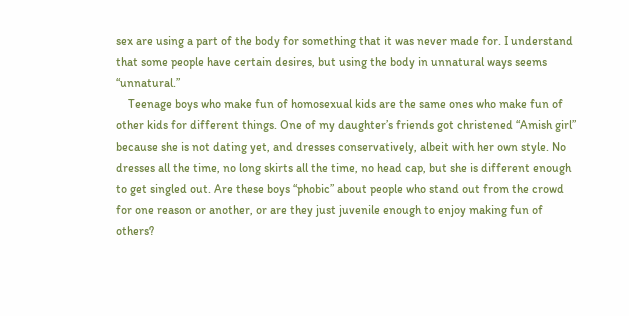sex are using a part of the body for something that it was never made for. I understand that some people have certain desires, but using the body in unnatural ways seems “unnatural.”
    Teenage boys who make fun of homosexual kids are the same ones who make fun of other kids for different things. One of my daughter’s friends got christened “Amish girl” because she is not dating yet, and dresses conservatively, albeit with her own style. No dresses all the time, no long skirts all the time, no head cap, but she is different enough to get singled out. Are these boys “phobic” about people who stand out from the crowd for one reason or another, or are they just juvenile enough to enjoy making fun of others?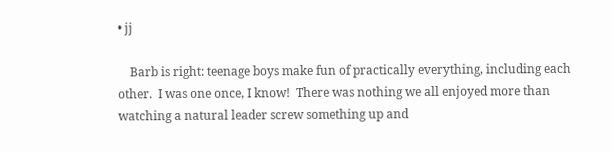• jj

    Barb is right: teenage boys make fun of practically everything, including each other.  I was one once, I know!  There was nothing we all enjoyed more than watching a natural leader screw something up and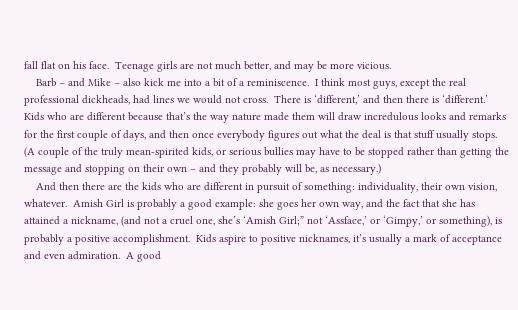fall flat on his face.  Teenage girls are not much better, and may be more vicious.
    Barb – and Mike – also kick me into a bit of a reminiscence.  I think most guys, except the real professional dickheads, had lines we would not cross.  There is ‘different,’ and then there is ‘different.’  Kids who are different because that’s the way nature made them will draw incredulous looks and remarks for the first couple of days, and then once everybody figures out what the deal is that stuff usually stops.  (A couple of the truly mean-spirited kids, or serious bullies may have to be stopped rather than getting the message and stopping on their own – and they probably will be, as necessary.)
    And then there are the kids who are different in pursuit of something: individuality, their own vision, whatever.  Amish Girl is probably a good example: she goes her own way, and the fact that she has attained a nickname, (and not a cruel one, she’s ‘Amish Girl;” not ‘Assface,’ or ‘Gimpy,’ or something), is probably a positive accomplishment.  Kids aspire to positive nicknames, it’s usually a mark of acceptance and even admiration.  A good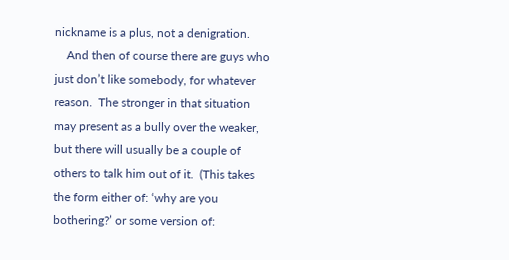nickname is a plus, not a denigration.
    And then of course there are guys who just don’t like somebody, for whatever reason.  The stronger in that situation may present as a bully over the weaker, but there will usually be a couple of others to talk him out of it.  (This takes the form either of: ‘why are you bothering?’ or some version of: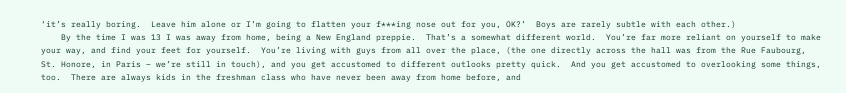‘it’s really boring.  Leave him alone or I’m going to flatten your f***ing nose out for you, OK?’  Boys are rarely subtle with each other.)
    By the time I was 13 I was away from home, being a New England preppie.  That’s a somewhat different world.  You’re far more reliant on yourself to make your way, and find your feet for yourself.  You’re living with guys from all over the place, (the one directly across the hall was from the Rue Faubourg, St. Honore, in Paris – we’re still in touch), and you get accustomed to different outlooks pretty quick.  And you get accustomed to overlooking some things, too.  There are always kids in the freshman class who have never been away from home before, and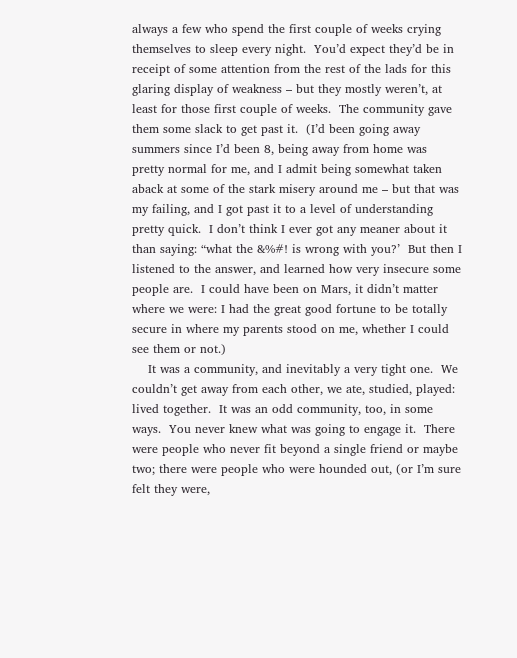always a few who spend the first couple of weeks crying themselves to sleep every night.  You’d expect they’d be in receipt of some attention from the rest of the lads for this glaring display of weakness – but they mostly weren’t, at least for those first couple of weeks.  The community gave them some slack to get past it.  (I’d been going away summers since I’d been 8, being away from home was pretty normal for me, and I admit being somewhat taken aback at some of the stark misery around me – but that was my failing, and I got past it to a level of understanding pretty quick.  I don’t think I ever got any meaner about it than saying: “what the &%#! is wrong with you?’  But then I listened to the answer, and learned how very insecure some people are.  I could have been on Mars, it didn’t matter where we were: I had the great good fortune to be totally secure in where my parents stood on me, whether I could see them or not.)
    It was a community, and inevitably a very tight one.  We couldn’t get away from each other, we ate, studied, played: lived together.  It was an odd community, too, in some ways.  You never knew what was going to engage it.  There were people who never fit beyond a single friend or maybe two; there were people who were hounded out, (or I’m sure felt they were,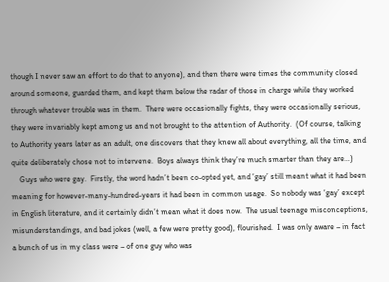though I never saw an effort to do that to anyone), and then there were times the community closed around someone, guarded them, and kept them below the radar of those in charge while they worked through whatever trouble was in them.  There were occasionally fights, they were occasionally serious, they were invariably kept among us and not brought to the attention of Authority.  (Of course, talking to Authority years later as an adult, one discovers that they knew all about everything, all the time, and quite deliberately chose not to intervene.  Boys always think they’re much smarter than they are…)
    Guys who were gay.  Firstly, the word hadn’t been co-opted yet, and ‘gay’ still meant what it had been meaning for however-many-hundred-years it had been in common usage.  So nobody was ‘gay’ except in English literature, and it certainly didn’t mean what it does now.  The usual teenage misconceptions, misunderstandings, and bad jokes (well, a few were pretty good), flourished.  I was only aware – in fact a bunch of us in my class were – of one guy who was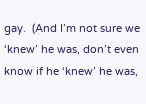gay.  (And I’m not sure we ‘knew’ he was, don’t even know if he ‘knew’ he was,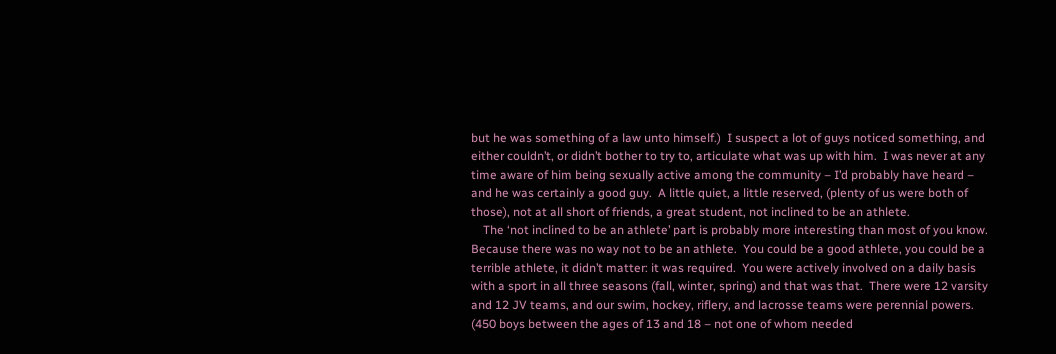but he was something of a law unto himself.)  I suspect a lot of guys noticed something, and either couldn’t, or didn’t bother to try to, articulate what was up with him.  I was never at any time aware of him being sexually active among the community – I’d probably have heard – and he was certainly a good guy.  A little quiet, a little reserved, (plenty of us were both of those), not at all short of friends, a great student, not inclined to be an athlete.
    The ‘not inclined to be an athlete’ part is probably more interesting than most of you know.  Because there was no way not to be an athlete.  You could be a good athlete, you could be a terrible athlete, it didn’t matter: it was required.  You were actively involved on a daily basis with a sport in all three seasons (fall, winter, spring) and that was that.  There were 12 varsity and 12 JV teams, and our swim, hockey, riflery, and lacrosse teams were perennial powers.  (450 boys between the ages of 13 and 18 – not one of whom needed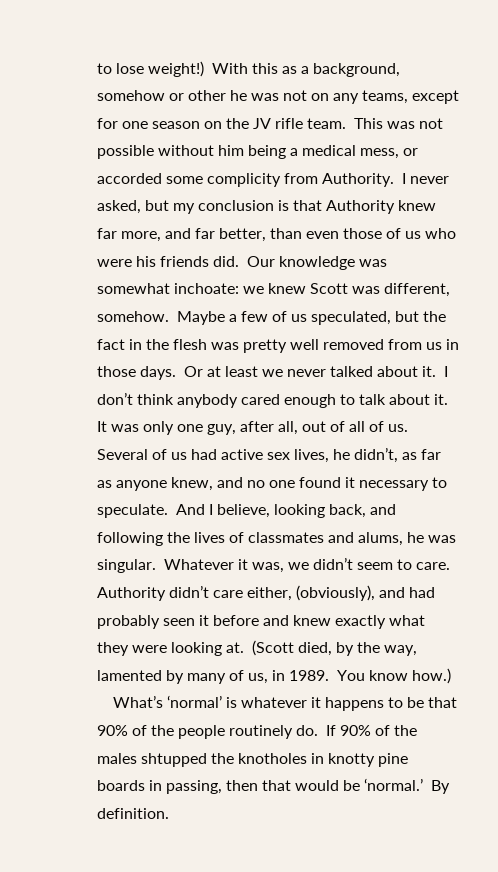to lose weight!)  With this as a background, somehow or other he was not on any teams, except for one season on the JV rifle team.  This was not possible without him being a medical mess, or accorded some complicity from Authority.  I never asked, but my conclusion is that Authority knew far more, and far better, than even those of us who were his friends did.  Our knowledge was somewhat inchoate: we knew Scott was different, somehow.  Maybe a few of us speculated, but the fact in the flesh was pretty well removed from us in those days.  Or at least we never talked about it.  I don’t think anybody cared enough to talk about it.  It was only one guy, after all, out of all of us.  Several of us had active sex lives, he didn’t, as far as anyone knew, and no one found it necessary to speculate.  And I believe, looking back, and following the lives of classmates and alums, he was singular.  Whatever it was, we didn’t seem to care.  Authority didn’t care either, (obviously), and had probably seen it before and knew exactly what they were looking at.  (Scott died, by the way, lamented by many of us, in 1989.  You know how.)
    What’s ‘normal’ is whatever it happens to be that 90% of the people routinely do.  If 90% of the males shtupped the knotholes in knotty pine boards in passing, then that would be ‘normal.’  By definition.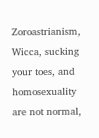Zoroastrianism, Wicca, sucking your toes, and homosexuality are not normal,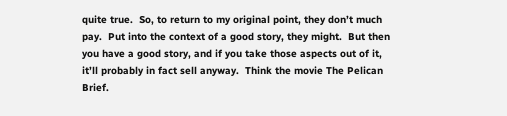quite true.  So, to return to my original point, they don’t much pay.  Put into the context of a good story, they might.  But then you have a good story, and if you take those aspects out of it, it’ll probably in fact sell anyway.  Think the movie The Pelican Brief.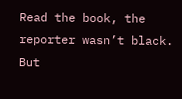Read the book, the reporter wasn’t black.  But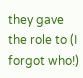they gave the role to (I forgot who!)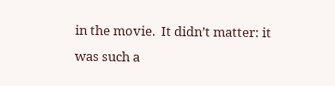in the movie.  It didn’t matter: it was such a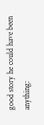good story he could have been anything: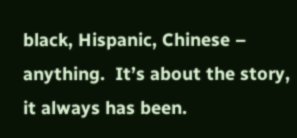black, Hispanic, Chinese – anything.  It’s about the story, it always has been.